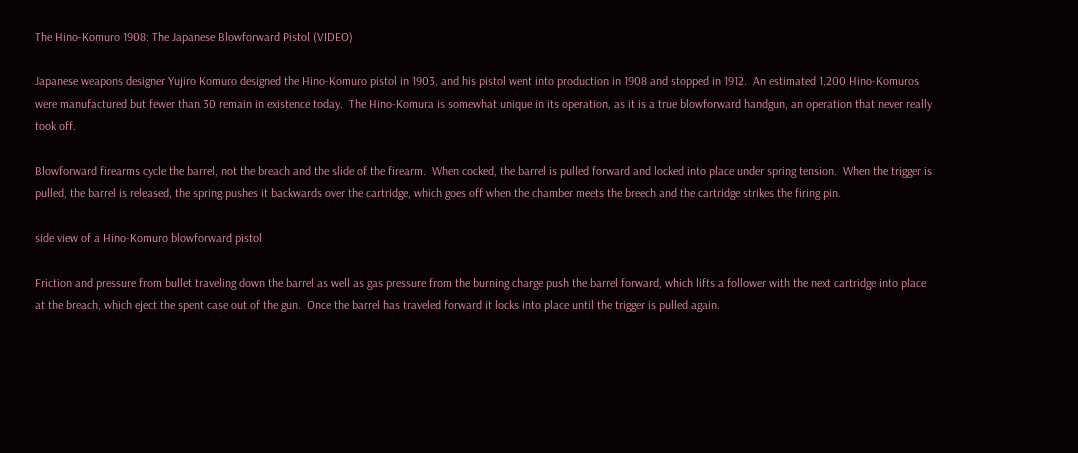The Hino-Komuro 1908: The Japanese Blowforward Pistol (VIDEO)

Japanese weapons designer Yujiro Komuro designed the Hino-Komuro pistol in 1903, and his pistol went into production in 1908 and stopped in 1912.  An estimated 1,200 Hino-Komuros were manufactured but fewer than 30 remain in existence today.  The Hino-Komura is somewhat unique in its operation, as it is a true blowforward handgun, an operation that never really took off.

Blowforward firearms cycle the barrel, not the breach and the slide of the firearm.  When cocked, the barrel is pulled forward and locked into place under spring tension.  When the trigger is pulled, the barrel is released, the spring pushes it backwards over the cartridge, which goes off when the chamber meets the breech and the cartridge strikes the firing pin.

side view of a Hino-Komuro blowforward pistol

Friction and pressure from bullet traveling down the barrel as well as gas pressure from the burning charge push the barrel forward, which lifts a follower with the next cartridge into place at the breach, which eject the spent case out of the gun.  Once the barrel has traveled forward it locks into place until the trigger is pulled again.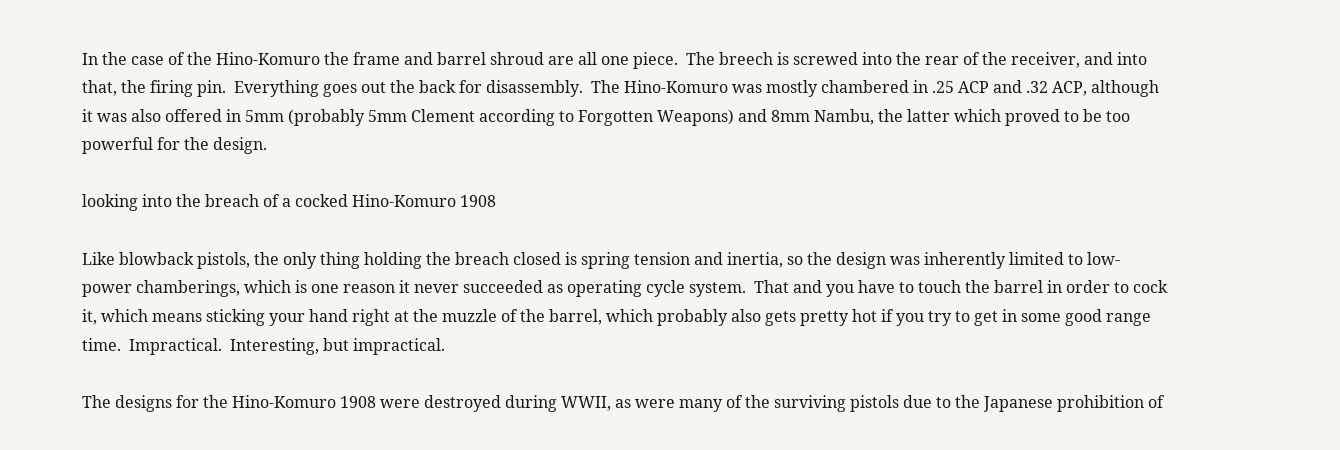In the case of the Hino-Komuro the frame and barrel shroud are all one piece.  The breech is screwed into the rear of the receiver, and into that, the firing pin.  Everything goes out the back for disassembly.  The Hino-Komuro was mostly chambered in .25 ACP and .32 ACP, although it was also offered in 5mm (probably 5mm Clement according to Forgotten Weapons) and 8mm Nambu, the latter which proved to be too powerful for the design.

looking into the breach of a cocked Hino-Komuro 1908

Like blowback pistols, the only thing holding the breach closed is spring tension and inertia, so the design was inherently limited to low-power chamberings, which is one reason it never succeeded as operating cycle system.  That and you have to touch the barrel in order to cock it, which means sticking your hand right at the muzzle of the barrel, which probably also gets pretty hot if you try to get in some good range time.  Impractical.  Interesting, but impractical.

The designs for the Hino-Komuro 1908 were destroyed during WWII, as were many of the surviving pistols due to the Japanese prohibition of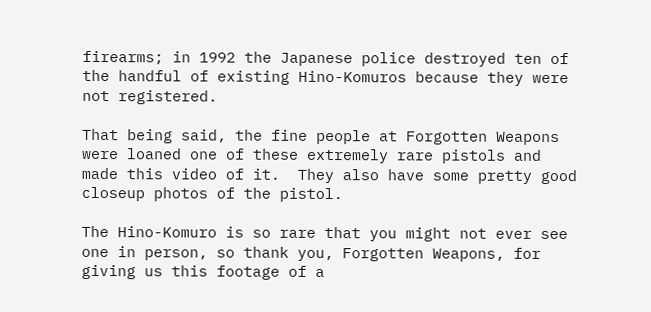firearms; in 1992 the Japanese police destroyed ten of the handful of existing Hino-Komuros because they were not registered.

That being said, the fine people at Forgotten Weapons were loaned one of these extremely rare pistols and made this video of it.  They also have some pretty good closeup photos of the pistol.

The Hino-Komuro is so rare that you might not ever see one in person, so thank you, Forgotten Weapons, for giving us this footage of a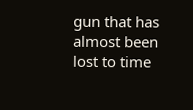gun that has almost been lost to time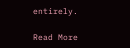entirely.

Read More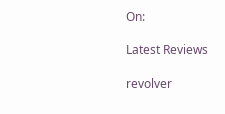On:

Latest Reviews

revolver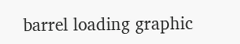barrel loading graphic